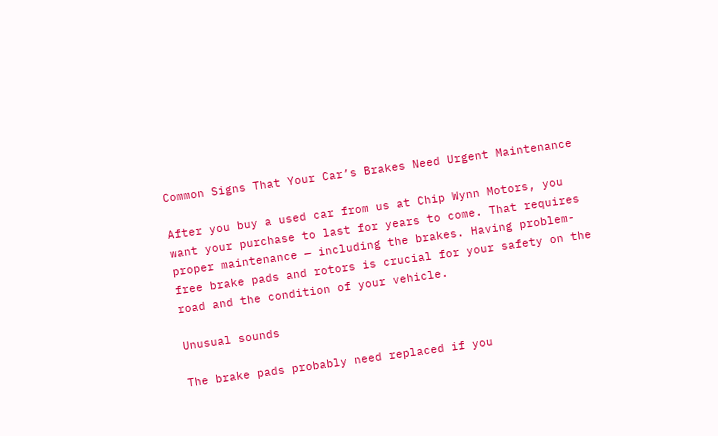Common Signs That Your Car’s Brakes Need Urgent Maintenance

After you buy a used car from us at Chip Wynn Motors, you want your purchase to last for years to come. That requires proper maintenance — including the brakes. Having problem-free brake pads and rotors is crucial for your safety on the road and the condition of your vehicle.

Unusual sounds

The brake pads probably need replaced if you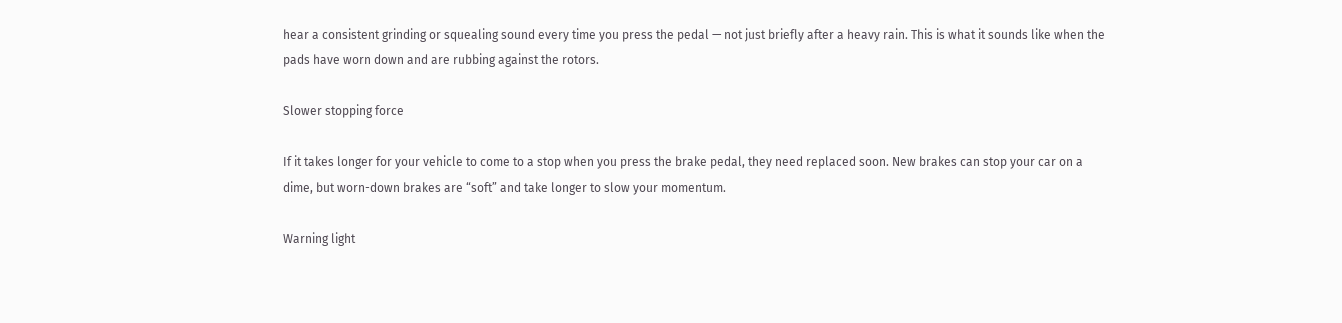hear a consistent grinding or squealing sound every time you press the pedal — not just briefly after a heavy rain. This is what it sounds like when the pads have worn down and are rubbing against the rotors.

Slower stopping force

If it takes longer for your vehicle to come to a stop when you press the brake pedal, they need replaced soon. New brakes can stop your car on a dime, but worn-down brakes are “soft” and take longer to slow your momentum.

Warning light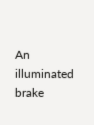An illuminated brake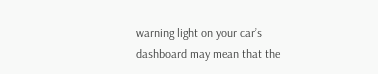warning light on your car’s dashboard may mean that the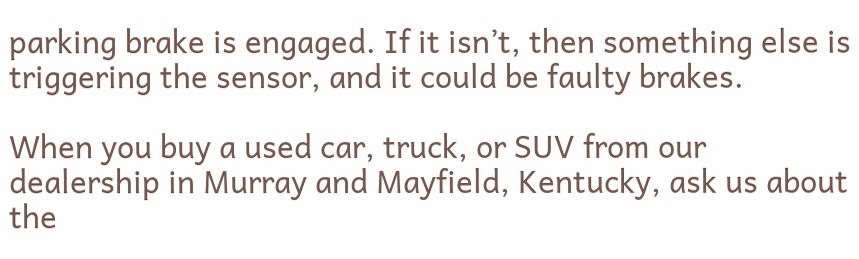parking brake is engaged. If it isn’t, then something else is triggering the sensor, and it could be faulty brakes.

When you buy a used car, truck, or SUV from our dealership in Murray and Mayfield, Kentucky, ask us about the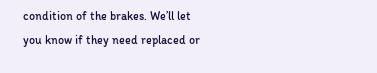condition of the brakes. We’ll let you know if they need replaced or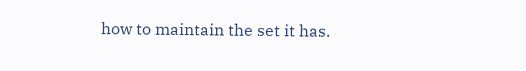how to maintain the set it has.